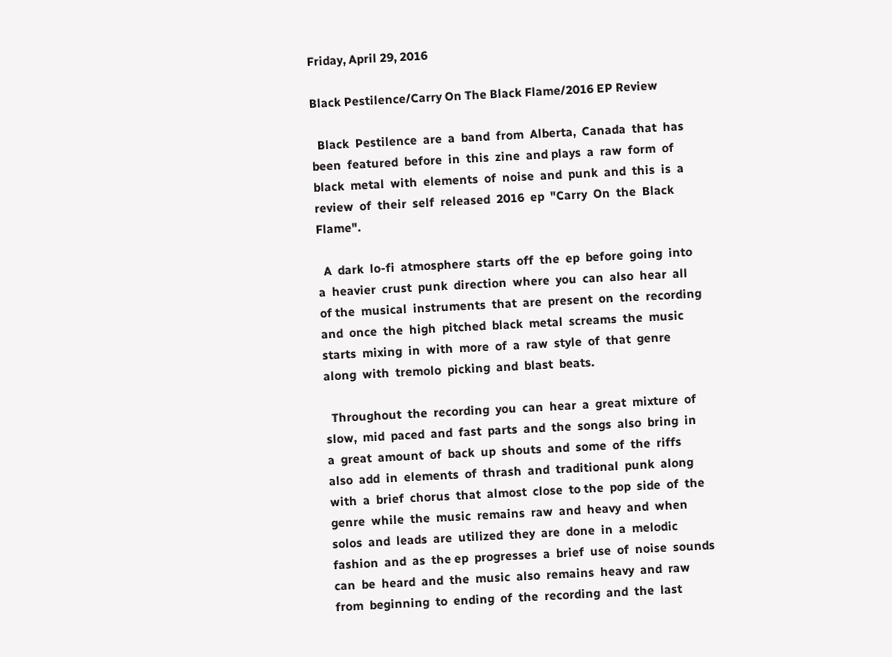Friday, April 29, 2016

Black Pestilence/Carry On The Black Flame/2016 EP Review

  Black  Pestilence  are  a  band  from  Alberta,  Canada  that  has  been  featured  before  in  this  zine  and plays  a  raw  form  of  black  metal  with  elements  of  noise  and  punk  and  this  is  a  review  of  their  self  released  2016  ep  "Carry  On  the  Black  Flame".

  A  dark  lo-fi  atmosphere  starts  off  the  ep  before  going  into  a  heavier  crust  punk  direction  where  you  can  also  hear  all  of the  musical  instruments  that  are  present  on  the  recording  and  once  the  high  pitched  black  metal  screams  the  music  starts  mixing  in  with  more  of  a  raw  style  of  that  genre  along  with  tremolo  picking  and  blast  beats.

  Throughout  the  recording  you  can  hear  a  great  mixture  of  slow,  mid  paced  and  fast  parts  and  the  songs  also  bring  in  a  great  amount  of  back  up  shouts  and  some  of  the  riffs  also  add  in  elements  of  thrash  and  traditional  punk  along  with  a  brief  chorus  that  almost  close  to the  pop  side  of  the  genre  while  the  music  remains  raw  and  heavy  and  when  solos  and  leads  are  utilized  they  are  done  in  a  melodic  fashion  and  as  the ep  progresses  a  brief  use  of  noise  sounds  can  be  heard  and  the  music  also  remains  heavy  and  raw  from  beginning  to  ending  of  the  recording  and  the  last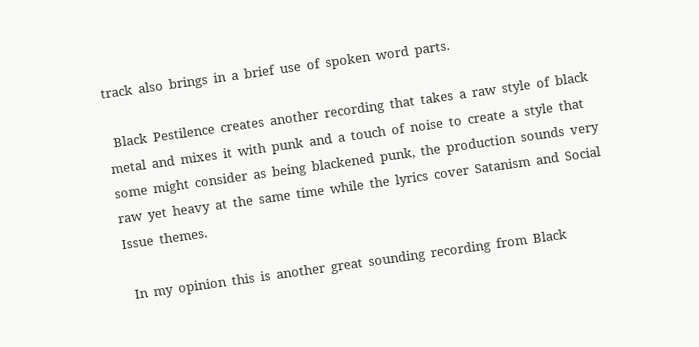track  also  brings  in  a  brief  use  of  spoken  word  parts.

  Black  Pestilence  creates  another  recording  that  takes  a  raw  style  of  black  metal  and  mixes  it  with  punk  and  a  touch  of  noise  to  create  a  style  that  some  might  consider  as  being  blackened  punk,  the  production  sounds  very  raw  yet  heavy  at  the  same  time  while  the  lyrics  cover  Satanism  and  Social  Issue  themes.

  In  my  opinion  this  is  another  great  sounding  recording  from  Black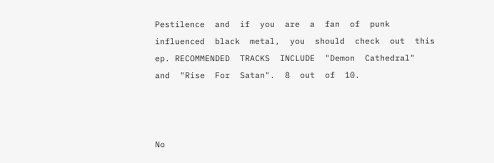Pestilence  and  if  you  are  a  fan  of  punk  influenced  black  metal,  you  should  check  out  this  ep. RECOMMENDED  TRACKS  INCLUDE  "Demon  Cathedral"  and  "Rise  For  Satan".  8  out  of  10.



No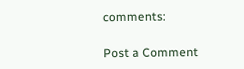comments:

Post a Comment